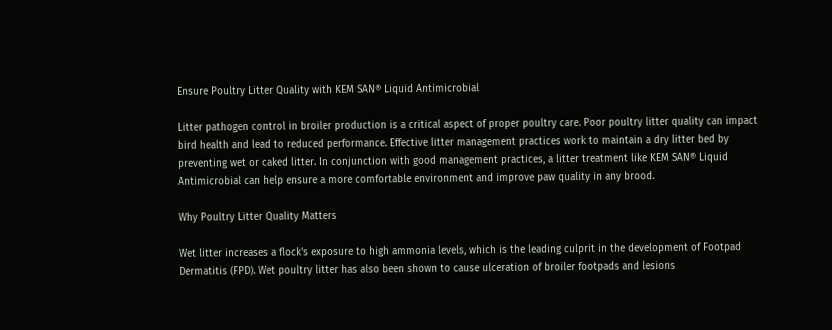Ensure Poultry Litter Quality with KEM SAN® Liquid Antimicrobial

Litter pathogen control in broiler production is a critical aspect of proper poultry care. Poor poultry litter quality can impact bird health and lead to reduced performance. Effective litter management practices work to maintain a dry litter bed by preventing wet or caked litter. In conjunction with good management practices, a litter treatment like KEM SAN® Liquid Antimicrobial can help ensure a more comfortable environment and improve paw quality in any brood.

Why Poultry Litter Quality Matters

Wet litter increases a flock's exposure to high ammonia levels, which is the leading culprit in the development of Footpad Dermatitis (FPD). Wet poultry litter has also been shown to cause ulceration of broiler footpads and lesions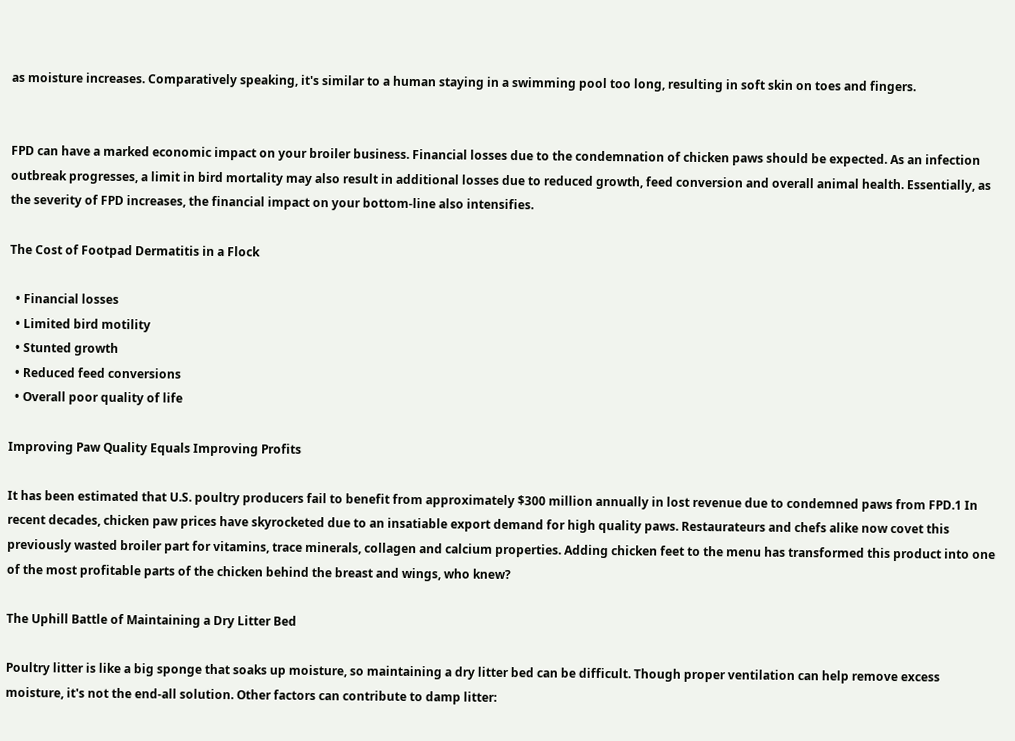as moisture increases. Comparatively speaking, it's similar to a human staying in a swimming pool too long, resulting in soft skin on toes and fingers.


FPD can have a marked economic impact on your broiler business. Financial losses due to the condemnation of chicken paws should be expected. As an infection outbreak progresses, a limit in bird mortality may also result in additional losses due to reduced growth, feed conversion and overall animal health. Essentially, as the severity of FPD increases, the financial impact on your bottom-line also intensifies.

The Cost of Footpad Dermatitis in a Flock

  • Financial losses
  • Limited bird motility
  • Stunted growth
  • Reduced feed conversions
  • Overall poor quality of life

Improving Paw Quality Equals Improving Profits

It has been estimated that U.S. poultry producers fail to benefit from approximately $300 million annually in lost revenue due to condemned paws from FPD.1 In recent decades, chicken paw prices have skyrocketed due to an insatiable export demand for high quality paws. Restaurateurs and chefs alike now covet this previously wasted broiler part for vitamins, trace minerals, collagen and calcium properties. Adding chicken feet to the menu has transformed this product into one of the most profitable parts of the chicken behind the breast and wings, who knew?

The Uphill Battle of Maintaining a Dry Litter Bed

Poultry litter is like a big sponge that soaks up moisture, so maintaining a dry litter bed can be difficult. Though proper ventilation can help remove excess moisture, it's not the end-all solution. Other factors can contribute to damp litter: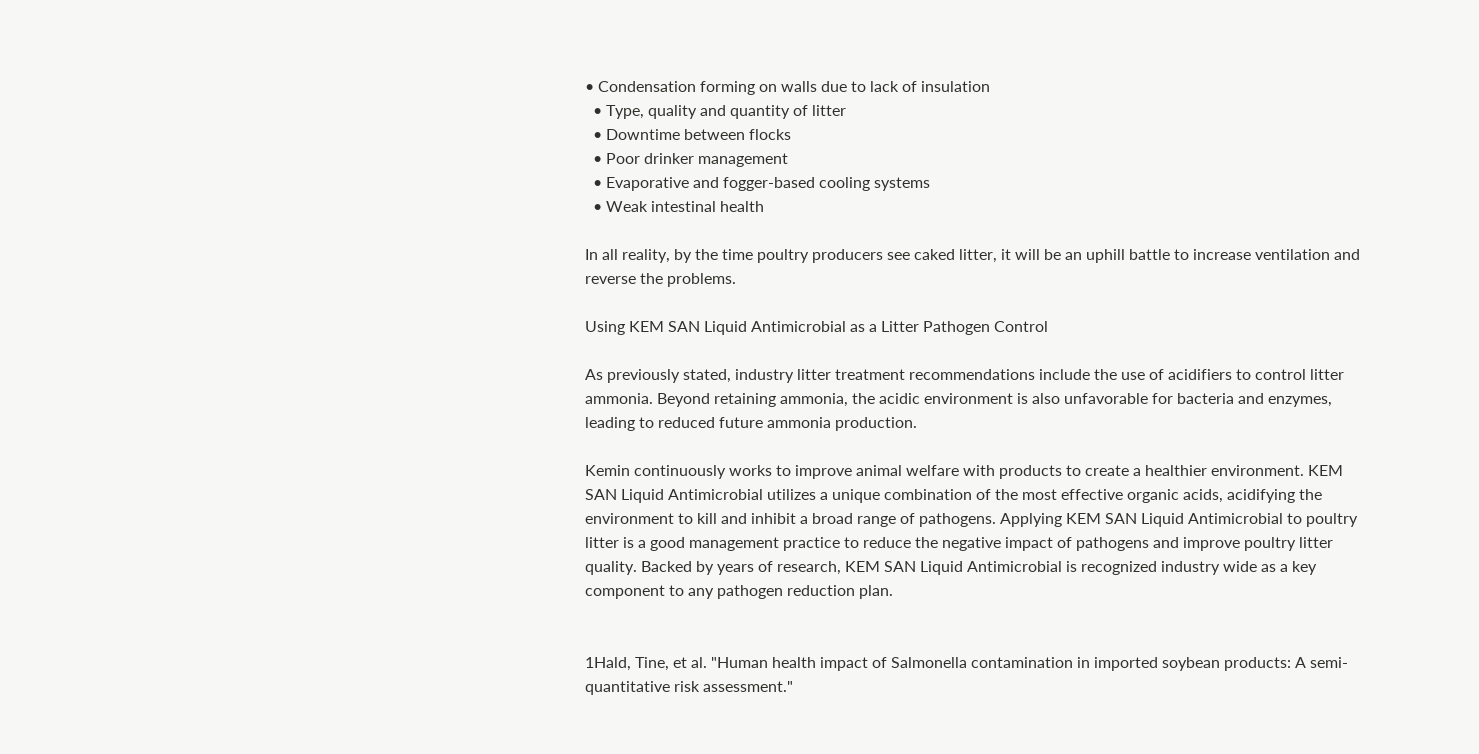• Condensation forming on walls due to lack of insulation
  • Type, quality and quantity of litter
  • Downtime between flocks
  • Poor drinker management
  • Evaporative and fogger-based cooling systems
  • Weak intestinal health

In all reality, by the time poultry producers see caked litter, it will be an uphill battle to increase ventilation and reverse the problems.

Using KEM SAN Liquid Antimicrobial as a Litter Pathogen Control

As previously stated, industry litter treatment recommendations include the use of acidifiers to control litter ammonia. Beyond retaining ammonia, the acidic environment is also unfavorable for bacteria and enzymes, leading to reduced future ammonia production.

Kemin continuously works to improve animal welfare with products to create a healthier environment. KEM SAN Liquid Antimicrobial utilizes a unique combination of the most effective organic acids, acidifying the environment to kill and inhibit a broad range of pathogens. Applying KEM SAN Liquid Antimicrobial to poultry litter is a good management practice to reduce the negative impact of pathogens and improve poultry litter quality. Backed by years of research, KEM SAN Liquid Antimicrobial is recognized industry wide as a key component to any pathogen reduction plan.


1Hald, Tine, et al. "Human health impact of Salmonella contamination in imported soybean products: A semi-quantitative risk assessment."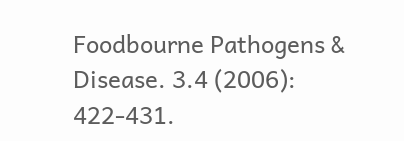Foodbourne Pathogens & Disease. 3.4 (2006): 422-431.